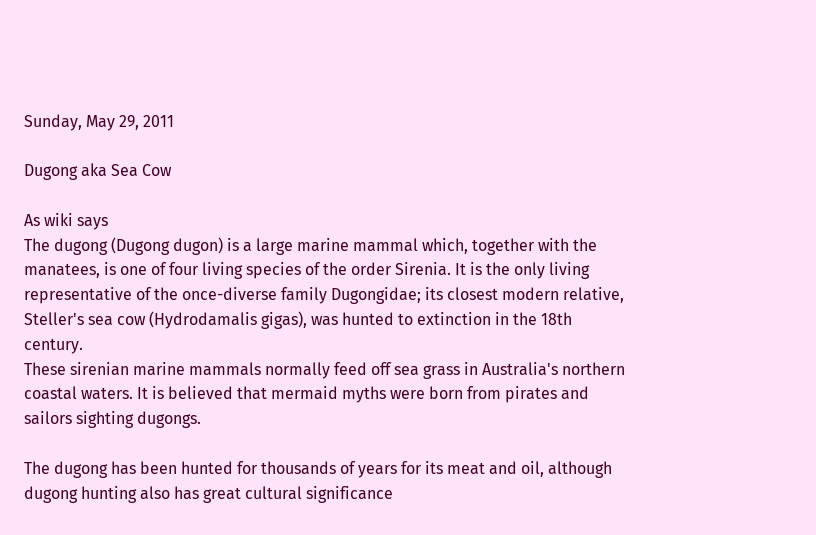Sunday, May 29, 2011

Dugong aka Sea Cow

As wiki says
The dugong (Dugong dugon) is a large marine mammal which, together with the manatees, is one of four living species of the order Sirenia. It is the only living representative of the once-diverse family Dugongidae; its closest modern relative, Steller's sea cow (Hydrodamalis gigas), was hunted to extinction in the 18th century.
These sirenian marine mammals normally feed off sea grass in Australia's northern coastal waters. It is believed that mermaid myths were born from pirates and sailors sighting dugongs.

The dugong has been hunted for thousands of years for its meat and oil, although dugong hunting also has great cultural significance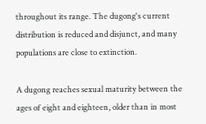throughout its range. The dugong's current distribution is reduced and disjunct, and many populations are close to extinction.

A dugong reaches sexual maturity between the ages of eight and eighteen, older than in most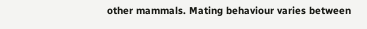other mammals. Mating behaviour varies between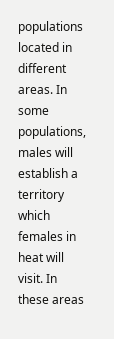populations located in different areas. In some populations, males will establish a territory which females in heat will visit. In these areas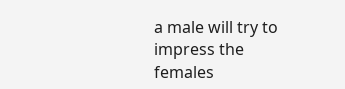a male will try to impress the females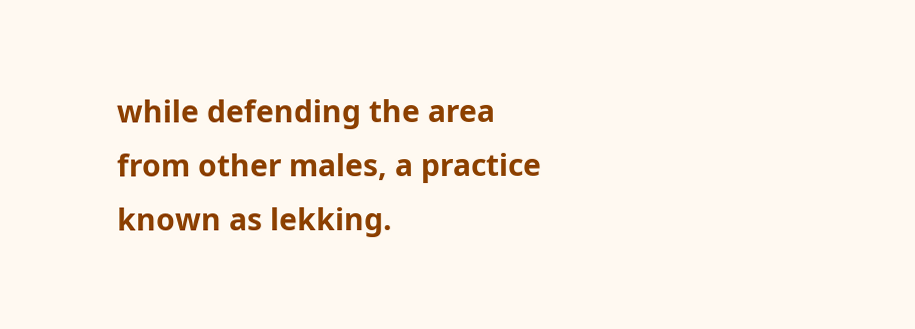while defending the area from other males, a practice known as lekking.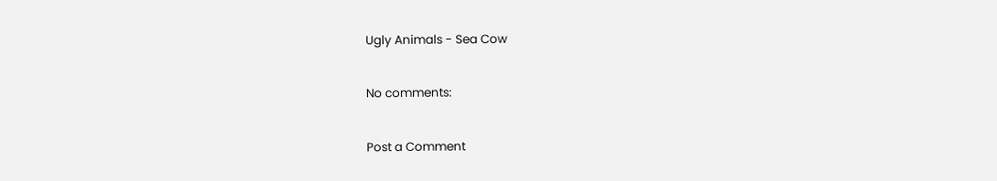Ugly Animals - Sea Cow

No comments:

Post a Comment